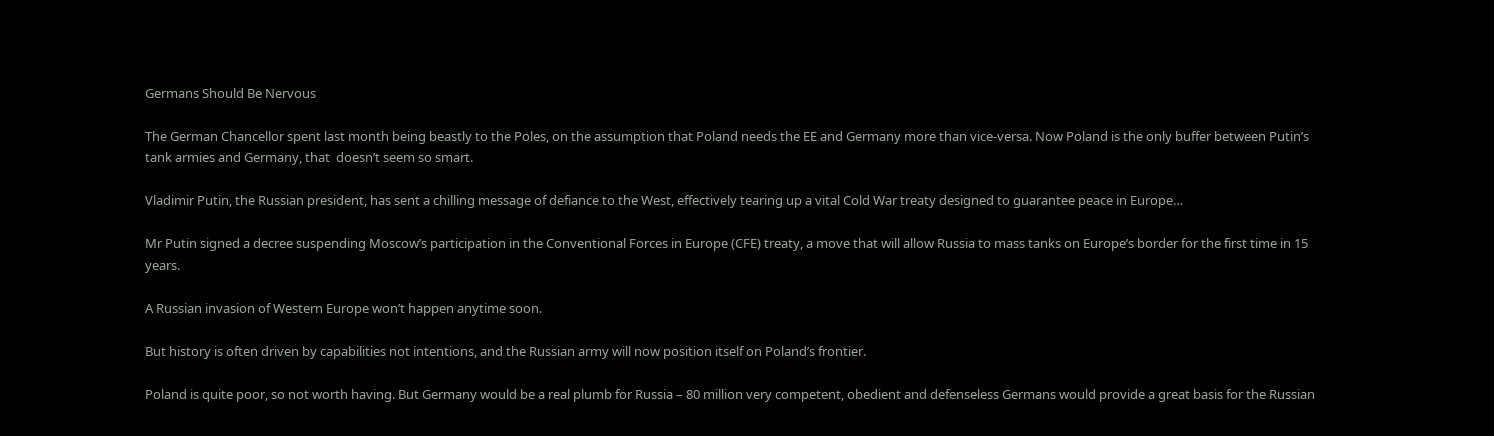Germans Should Be Nervous

The German Chancellor spent last month being beastly to the Poles, on the assumption that Poland needs the EE and Germany more than vice-versa. Now Poland is the only buffer between Putin’s tank armies and Germany, that  doesn’t seem so smart.

Vladimir Putin, the Russian president, has sent a chilling message of defiance to the West, effectively tearing up a vital Cold War treaty designed to guarantee peace in Europe…

Mr Putin signed a decree suspending Moscow’s participation in the Conventional Forces in Europe (CFE) treaty, a move that will allow Russia to mass tanks on Europe’s border for the first time in 15 years.

A Russian invasion of Western Europe won’t happen anytime soon.

But history is often driven by capabilities not intentions, and the Russian army will now position itself on Poland’s frontier.

Poland is quite poor, so not worth having. But Germany would be a real plumb for Russia – 80 million very competent, obedient and defenseless Germans would provide a great basis for the Russian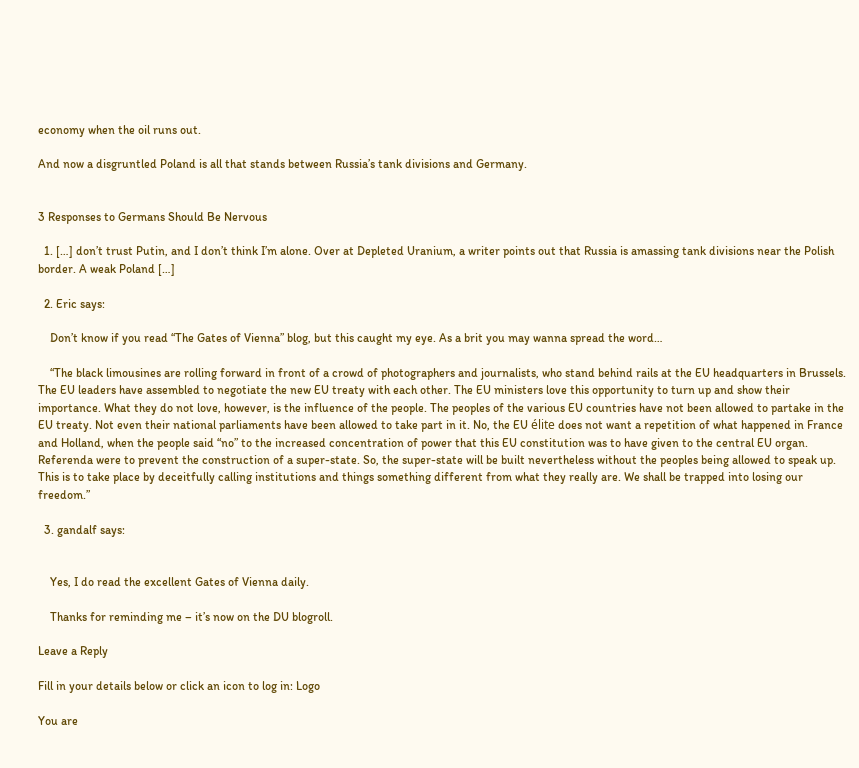economy when the oil runs out.

And now a disgruntled Poland is all that stands between Russia’s tank divisions and Germany.


3 Responses to Germans Should Be Nervous

  1. […] don’t trust Putin, and I don’t think I’m alone. Over at Depleted Uranium, a writer points out that Russia is amassing tank divisions near the Polish border. A weak Poland […]

  2. Eric says:

    Don’t know if you read “The Gates of Vienna” blog, but this caught my eye. As a brit you may wanna spread the word…

    “The black limousines are rolling forward in front of a crowd of photographers and journalists, who stand behind rails at the EU headquarters in Brussels. The EU leaders have assembled to negotiate the new EU treaty with each other. The EU ministers love this opportunity to turn up and show their importance. What they do not love, however, is the influence of the people. The peoples of the various EU countries have not been allowed to partake in the EU treaty. Not even their national parliaments have been allowed to take part in it. No, the EU élite does not want a repetition of what happened in France and Holland, when the people said “no” to the increased concentration of power that this EU constitution was to have given to the central EU organ. Referenda were to prevent the construction of a super-state. So, the super-state will be built nevertheless without the peoples being allowed to speak up. This is to take place by deceitfully calling institutions and things something different from what they really are. We shall be trapped into losing our freedom.”

  3. gandalf says:


    Yes, I do read the excellent Gates of Vienna daily.

    Thanks for reminding me – it’s now on the DU blogroll.

Leave a Reply

Fill in your details below or click an icon to log in: Logo

You are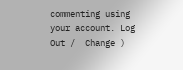commenting using your account. Log Out /  Change )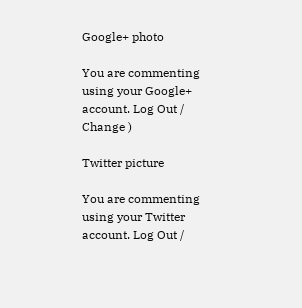Google+ photo

You are commenting using your Google+ account. Log Out /  Change )

Twitter picture

You are commenting using your Twitter account. Log Out /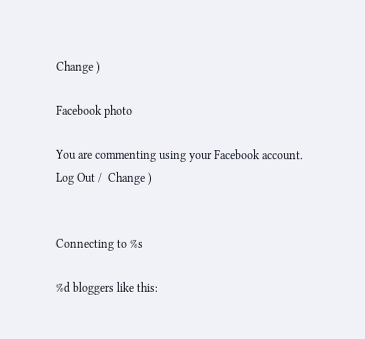Change )

Facebook photo

You are commenting using your Facebook account. Log Out /  Change )


Connecting to %s

%d bloggers like this: